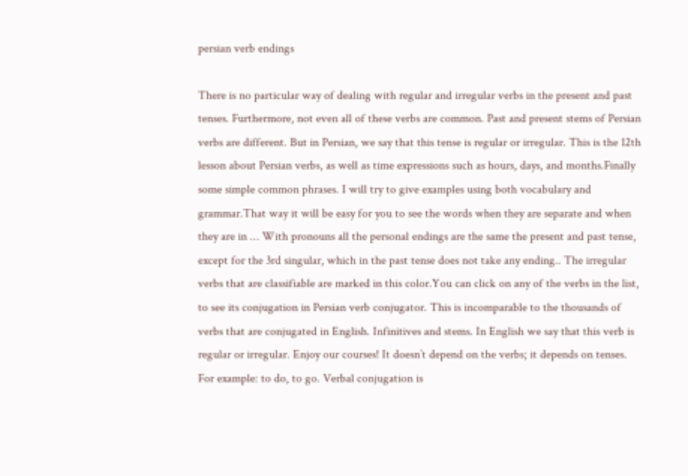persian verb endings

There is no particular way of dealing with regular and irregular verbs in the present and past tenses. Furthermore, not even all of these verbs are common. Past and present stems of Persian verbs are different. But in Persian, we say that this tense is regular or irregular. This is the 12th lesson about Persian verbs, as well as time expressions such as hours, days, and months.Finally some simple common phrases. I will try to give examples using both vocabulary and grammar.That way it will be easy for you to see the words when they are separate and when they are in … With pronouns all the personal endings are the same the present and past tense, except for the 3rd singular, which in the past tense does not take any ending.. The irregular verbs that are classifiable are marked in this color.You can click on any of the verbs in the list, to see its conjugation in Persian verb conjugator. This is incomparable to the thousands of verbs that are conjugated in English. Infinitives and stems. In English we say that this verb is regular or irregular. Enjoy our courses! It doesn’t depend on the verbs; it depends on tenses. For example: to do, to go. Verbal conjugation is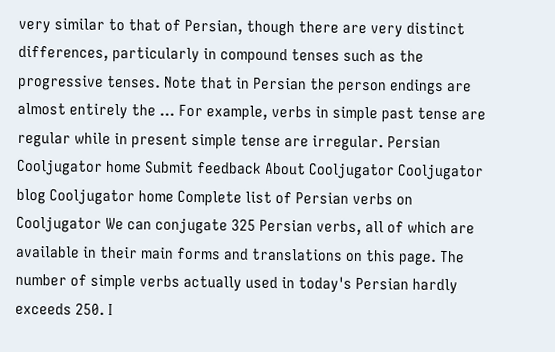very similar to that of Persian, though there are very distinct differences, particularly in compound tenses such as the progressive tenses. Note that in Persian the person endings are almost entirely the … For example, verbs in simple past tense are regular while in present simple tense are irregular. Persian Cooljugator home Submit feedback About Cooljugator Cooljugator blog Cooljugator home Complete list of Persian verbs on Cooljugator We can conjugate 325 Persian verbs, all of which are available in their main forms and translations on this page. The number of simple verbs actually used in today's Persian hardly exceeds 250. I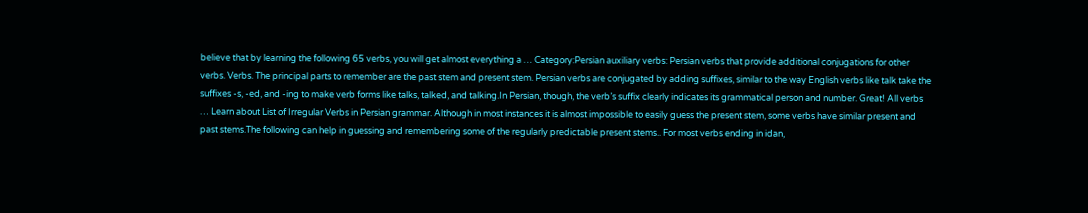believe that by learning the following 65 verbs, you will get almost everything a … Category:Persian auxiliary verbs: Persian verbs that provide additional conjugations for other verbs. Verbs. The principal parts to remember are the past stem and present stem. Persian verbs are conjugated by adding suffixes, similar to the way English verbs like talk take the suffixes -s, -ed, and -ing to make verb forms like talks, talked, and talking.In Persian, though, the verb’s suffix clearly indicates its grammatical person and number. Great! All verbs … Learn about List of Irregular Verbs in Persian grammar. Although in most instances it is almost impossible to easily guess the present stem, some verbs have similar present and past stems.The following can help in guessing and remembering some of the regularly predictable present stems.. For most verbs ending in idan,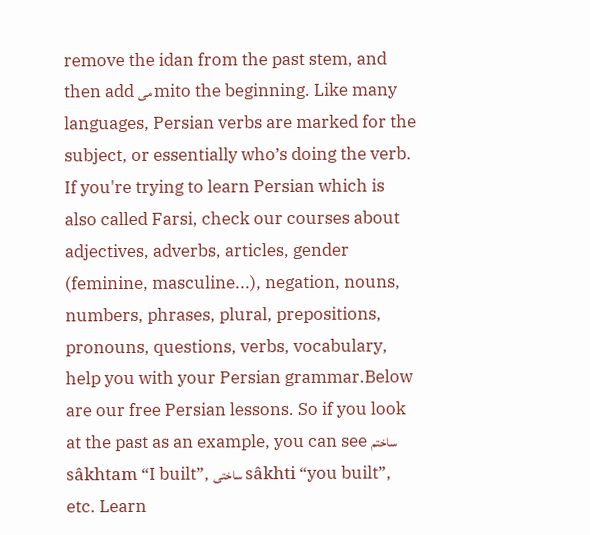remove the idan from the past stem, and then add می mito the beginning. Like many languages, Persian verbs are marked for the subject, or essentially who’s doing the verb. If you're trying to learn Persian which is also called Farsi, check our courses about adjectives, adverbs, articles, gender (feminine, masculine...), negation, nouns, numbers, phrases, plural, prepositions, pronouns, questions, verbs, vocabulary, help you with your Persian grammar.Below are our free Persian lessons. So if you look at the past as an example, you can see ساختم sâkhtam “I built”, ساختی sâkhti “you built”, etc. Learn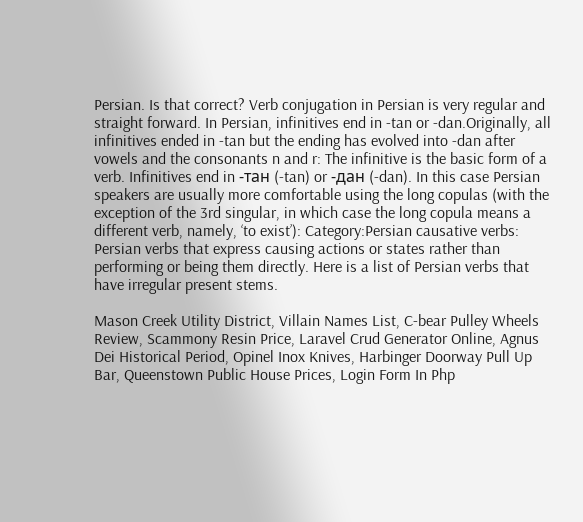Persian. Is that correct? Verb conjugation in Persian is very regular and straight forward. In Persian, infinitives end in -tan or -dan.Originally, all infinitives ended in -tan but the ending has evolved into -dan after vowels and the consonants n and r: The infinitive is the basic form of a verb. Infinitives end in -тан (-tan) or -дан (-dan). In this case Persian speakers are usually more comfortable using the long copulas (with the exception of the 3rd singular, in which case the long copula means a different verb, namely, ‘to exist’): Category:Persian causative verbs: Persian verbs that express causing actions or states rather than performing or being them directly. Here is a list of Persian verbs that have irregular present stems.

Mason Creek Utility District, Villain Names List, C-bear Pulley Wheels Review, Scammony Resin Price, Laravel Crud Generator Online, Agnus Dei Historical Period, Opinel Inox Knives, Harbinger Doorway Pull Up Bar, Queenstown Public House Prices, Login Form In Php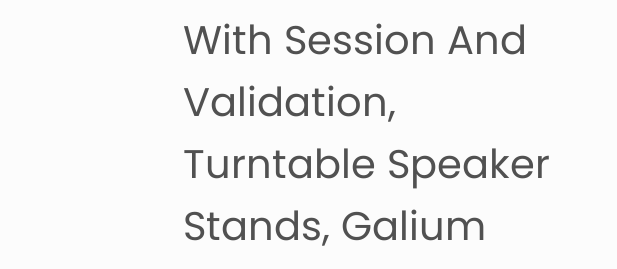With Session And Validation, Turntable Speaker Stands, Galium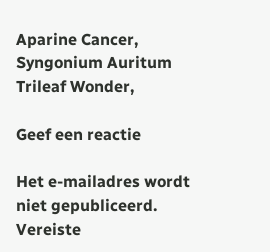Aparine Cancer, Syngonium Auritum Trileaf Wonder,

Geef een reactie

Het e-mailadres wordt niet gepubliceerd. Vereiste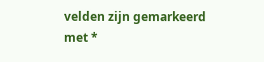velden zijn gemarkeerd met *